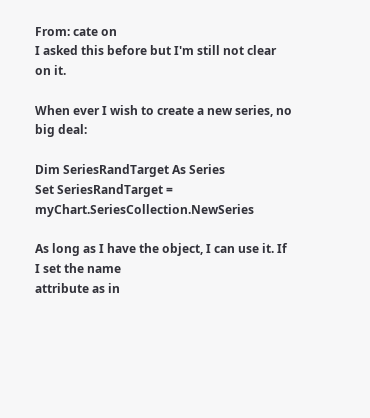From: cate on
I asked this before but I'm still not clear on it.

When ever I wish to create a new series, no big deal:

Dim SeriesRandTarget As Series
Set SeriesRandTarget = myChart.SeriesCollection.NewSeries

As long as I have the object, I can use it. If I set the name
attribute as in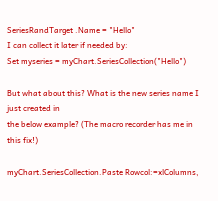SeriesRandTarget .Name = "Hello"
I can collect it later if needed by:
Set myseries = myChart.SeriesCollection("Hello")

But what about this? What is the new series name I just created in
the below example? (The macro recorder has me in this fix!)

myChart.SeriesCollection.Paste Rowcol:=xlColumns,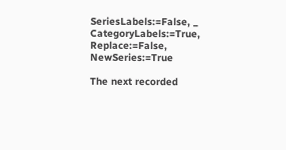SeriesLabels:=False, _
CategoryLabels:=True, Replace:=False, NewSeries:=True

The next recorded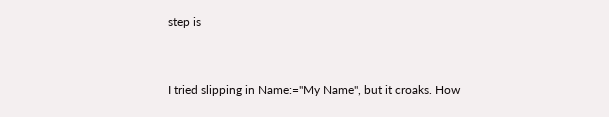step is


I tried slipping in Name:="My Name", but it croaks. How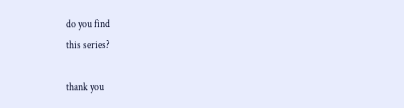do you find
this series?

thank you